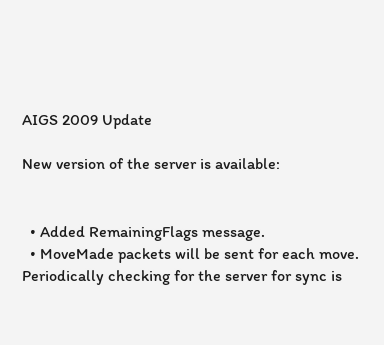AIGS 2009 Update

New version of the server is available:


  • Added RemainingFlags message.
  • MoveMade packets will be sent for each move. Periodically checking for the server for sync is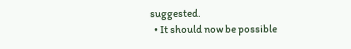suggested.
  • It should now be possible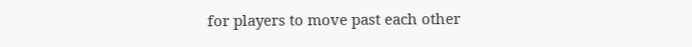for players to move past each other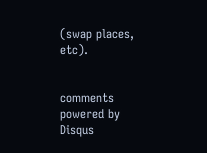(swap places, etc).


comments powered by Disqus